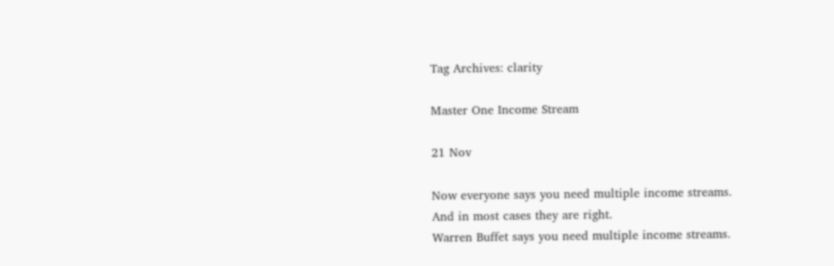Tag Archives: clarity

Master One Income Stream

21 Nov

Now everyone says you need multiple income streams.
And in most cases they are right.
Warren Buffet says you need multiple income streams.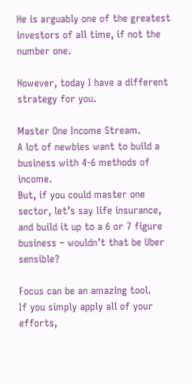He is arguably one of the greatest investors of all time, if not the number one.

However, today I have a different strategy for you.

Master One Income Stream.
A lot of newbies want to build a business with 4-6 methods of income.
But, if you could master one sector, let’s say life insurance, and build it up to a 6 or 7 figure business – wouldn’t that be Uber sensible?

Focus can be an amazing tool.
If you simply apply all of your efforts,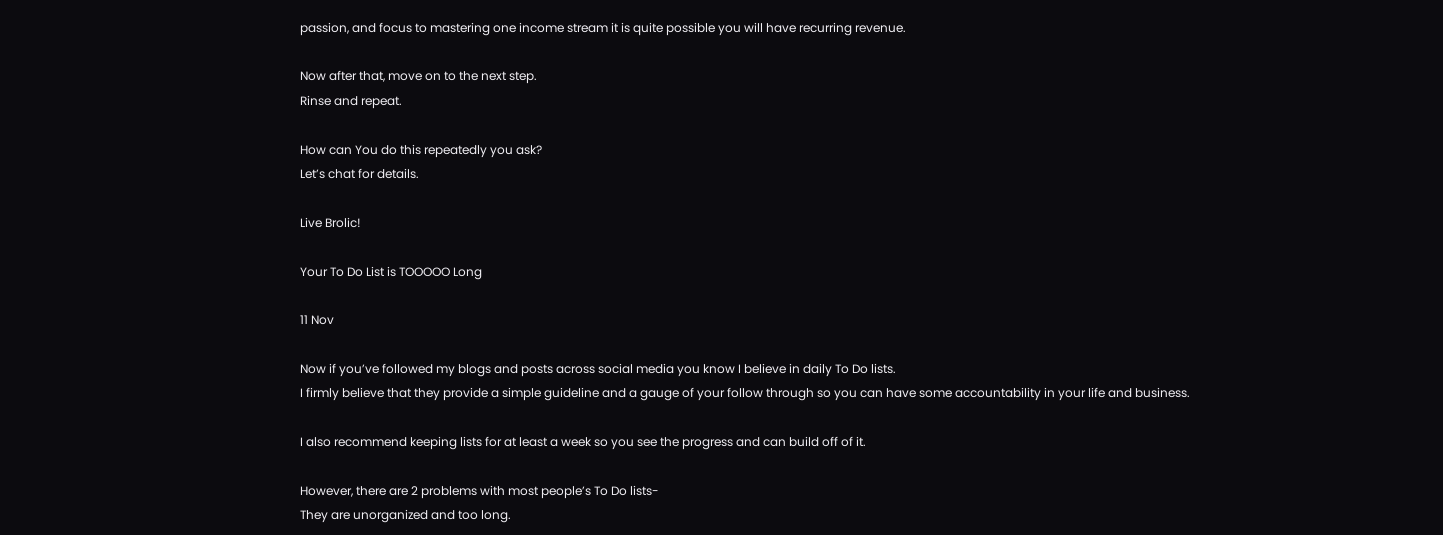passion, and focus to mastering one income stream it is quite possible you will have recurring revenue.

Now after that, move on to the next step.
Rinse and repeat.

How can You do this repeatedly you ask?
Let’s chat for details.

Live Brolic!

Your To Do List is TOOOOO Long

11 Nov

Now if you’ve followed my blogs and posts across social media you know I believe in daily To Do lists.
I firmly believe that they provide a simple guideline and a gauge of your follow through so you can have some accountability in your life and business.

I also recommend keeping lists for at least a week so you see the progress and can build off of it.

However, there are 2 problems with most people’s To Do lists-
They are unorganized and too long.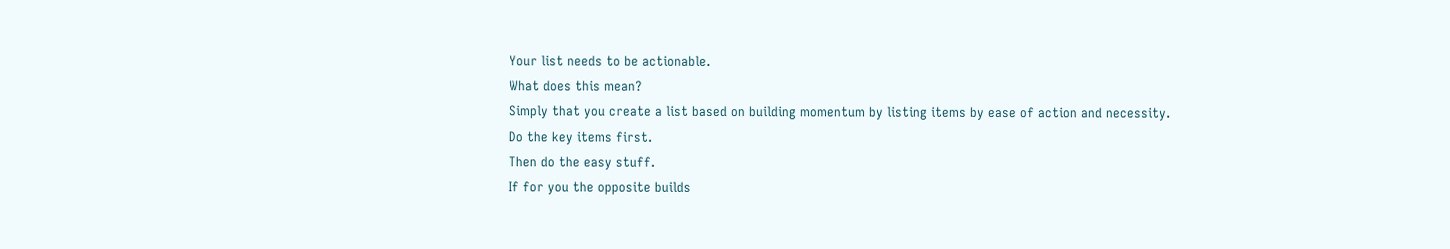Your list needs to be actionable.
What does this mean?
Simply that you create a list based on building momentum by listing items by ease of action and necessity.
Do the key items first.
Then do the easy stuff.
If for you the opposite builds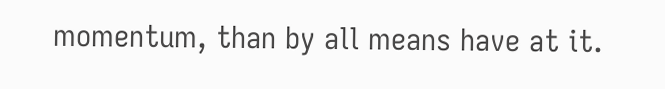momentum, than by all means have at it.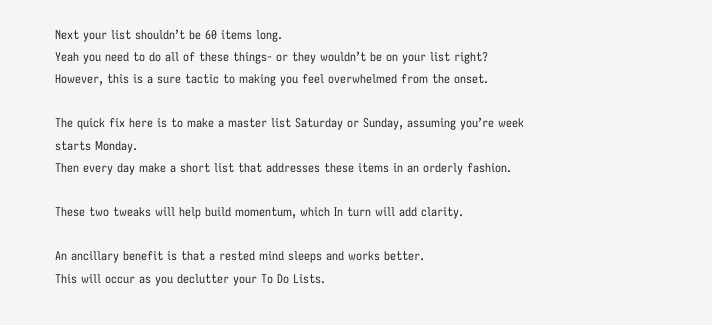Next your list shouldn’t be 60 items long.
Yeah you need to do all of these things- or they wouldn’t be on your list right?
However, this is a sure tactic to making you feel overwhelmed from the onset.

The quick fix here is to make a master list Saturday or Sunday, assuming you’re week starts Monday.
Then every day make a short list that addresses these items in an orderly fashion.

These two tweaks will help build momentum, which In turn will add clarity.

An ancillary benefit is that a rested mind sleeps and works better.
This will occur as you declutter your To Do Lists.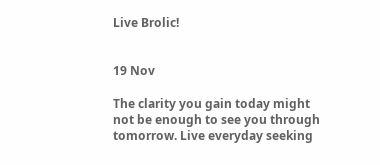Live Brolic!


19 Nov

The clarity you gain today might not be enough to see you through tomorrow. Live everyday seeking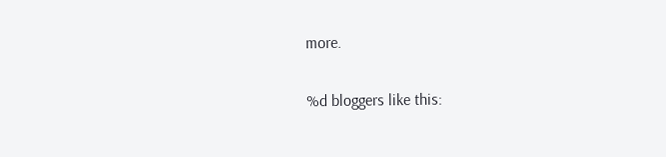more.

%d bloggers like this: